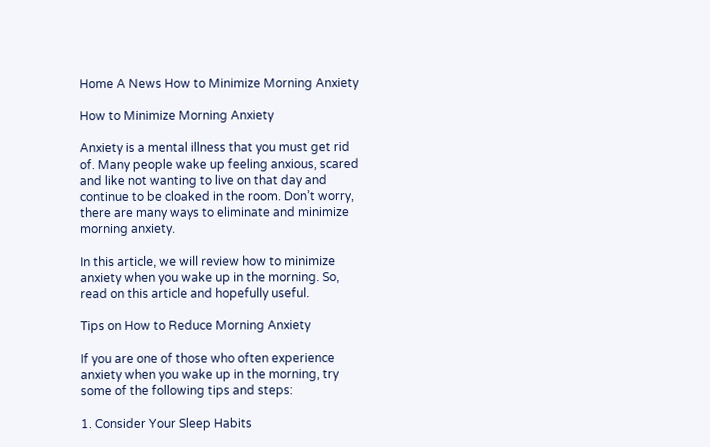Home A News How to Minimize Morning Anxiety

How to Minimize Morning Anxiety

Anxiety is a mental illness that you must get rid of. Many people wake up feeling anxious, scared and like not wanting to live on that day and continue to be cloaked in the room. Don’t worry, there are many ways to eliminate and minimize morning anxiety.

In this article, we will review how to minimize anxiety when you wake up in the morning. So, read on this article and hopefully useful.

Tips on How to Reduce Morning Anxiety

If you are one of those who often experience anxiety when you wake up in the morning, try some of the following tips and steps:

1. Consider Your Sleep Habits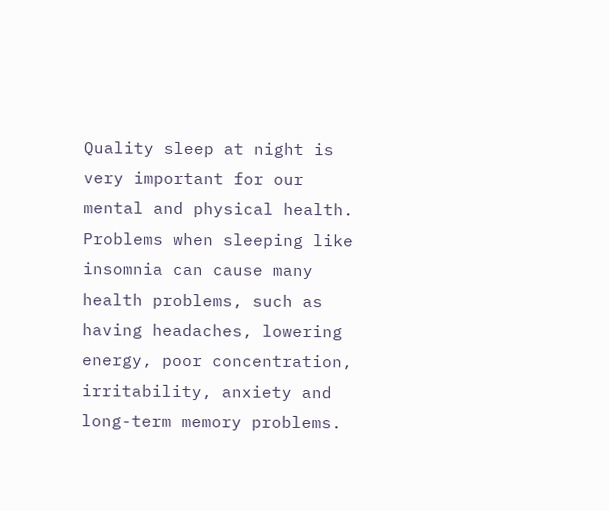Quality sleep at night is very important for our mental and physical health. Problems when sleeping like insomnia can cause many health problems, such as having headaches, lowering energy, poor concentration, irritability, anxiety and long-term memory problems.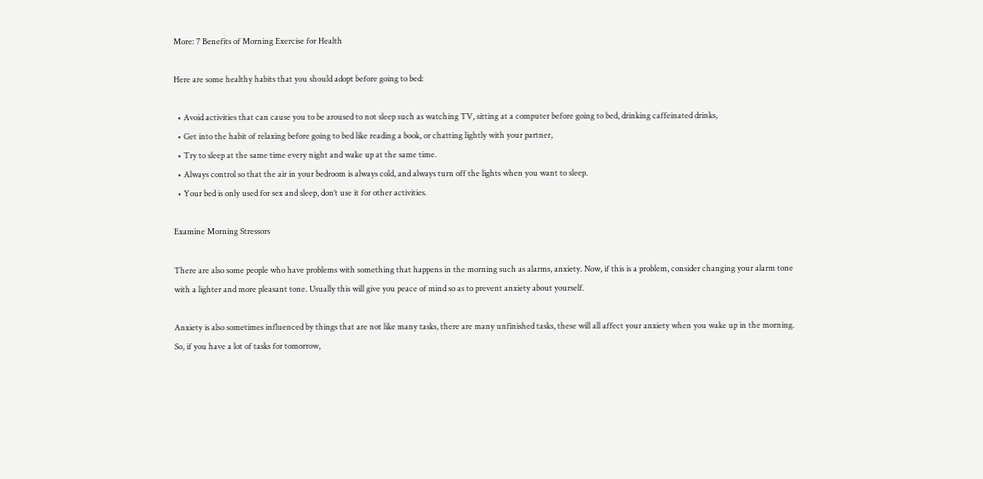More: 7 Benefits of Morning Exercise for Health

Here are some healthy habits that you should adopt before going to bed:

  • Avoid activities that can cause you to be aroused to not sleep such as watching TV, sitting at a computer before going to bed, drinking caffeinated drinks,
  • Get into the habit of relaxing before going to bed like reading a book, or chatting lightly with your partner,
  • Try to sleep at the same time every night and wake up at the same time.
  • Always control so that the air in your bedroom is always cold, and always turn off the lights when you want to sleep.
  • Your bed is only used for sex and sleep, don’t use it for other activities.

Examine Morning Stressors

There are also some people who have problems with something that happens in the morning such as alarms, anxiety. Now, if this is a problem, consider changing your alarm tone with a lighter and more pleasant tone. Usually this will give you peace of mind so as to prevent anxiety about yourself.

Anxiety is also sometimes influenced by things that are not like many tasks, there are many unfinished tasks, these will all affect your anxiety when you wake up in the morning. So, if you have a lot of tasks for tomorrow,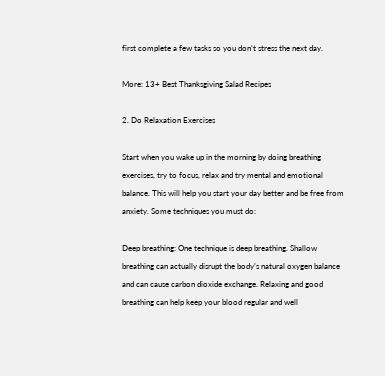first complete a few tasks so you don’t stress the next day.

More: 13+ Best Thanksgiving Salad Recipes

2. Do Relaxation Exercises

Start when you wake up in the morning by doing breathing exercises, try to focus, relax and try mental and emotional balance. This will help you start your day better and be free from anxiety. Some techniques you must do:

Deep breathing: One technique is deep breathing. Shallow breathing can actually disrupt the body’s natural oxygen balance and can cause carbon dioxide exchange. Relaxing and good breathing can help keep your blood regular and well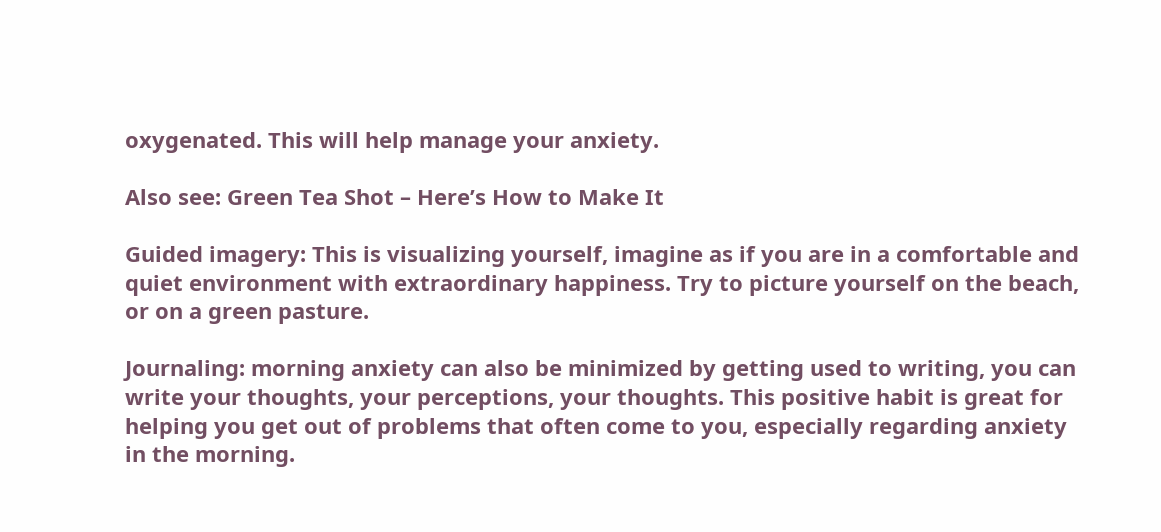oxygenated. This will help manage your anxiety.

Also see: Green Tea Shot – Here’s How to Make It

Guided imagery: This is visualizing yourself, imagine as if you are in a comfortable and quiet environment with extraordinary happiness. Try to picture yourself on the beach, or on a green pasture.

Journaling: morning anxiety can also be minimized by getting used to writing, you can write your thoughts, your perceptions, your thoughts. This positive habit is great for helping you get out of problems that often come to you, especially regarding anxiety in the morning.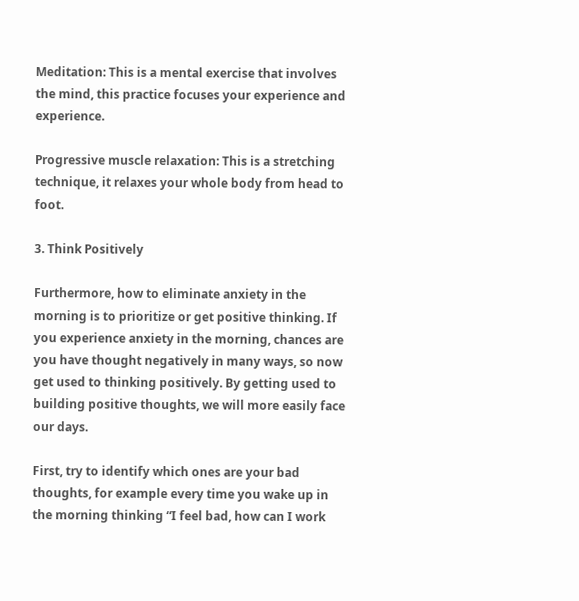Meditation: This is a mental exercise that involves the mind, this practice focuses your experience and experience.

Progressive muscle relaxation: This is a stretching technique, it relaxes your whole body from head to foot.

3. Think Positively

Furthermore, how to eliminate anxiety in the morning is to prioritize or get positive thinking. If you experience anxiety in the morning, chances are you have thought negatively in many ways, so now get used to thinking positively. By getting used to building positive thoughts, we will more easily face our days.

First, try to identify which ones are your bad thoughts, for example every time you wake up in the morning thinking “I feel bad, how can I work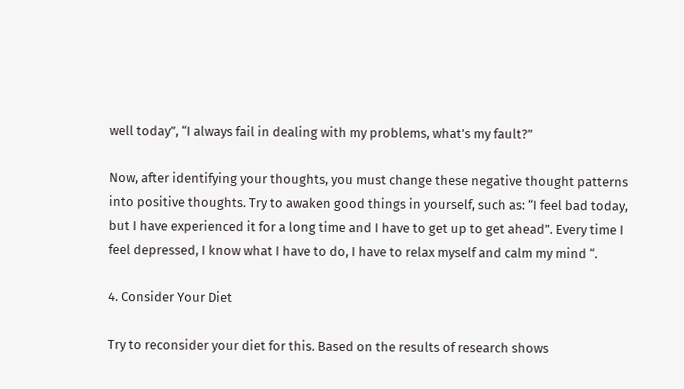well today”, “I always fail in dealing with my problems, what’s my fault?”

Now, after identifying your thoughts, you must change these negative thought patterns into positive thoughts. Try to awaken good things in yourself, such as: “I feel bad today, but I have experienced it for a long time and I have to get up to get ahead”. Every time I feel depressed, I know what I have to do, I have to relax myself and calm my mind “.

4. Consider Your Diet

Try to reconsider your diet for this. Based on the results of research shows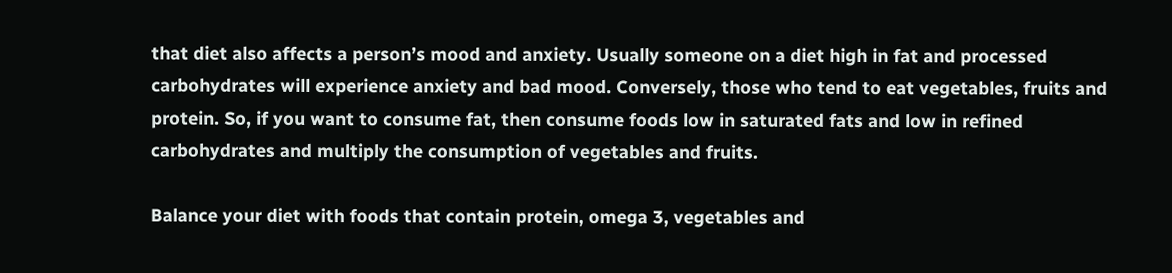that diet also affects a person’s mood and anxiety. Usually someone on a diet high in fat and processed carbohydrates will experience anxiety and bad mood. Conversely, those who tend to eat vegetables, fruits and protein. So, if you want to consume fat, then consume foods low in saturated fats and low in refined carbohydrates and multiply the consumption of vegetables and fruits.

Balance your diet with foods that contain protein, omega 3, vegetables and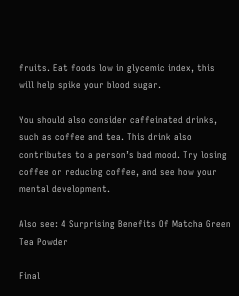fruits. Eat foods low in glycemic index, this will help spike your blood sugar.

You should also consider caffeinated drinks, such as coffee and tea. This drink also contributes to a person’s bad mood. Try losing coffee or reducing coffee, and see how your mental development.

Also see: 4 Surprising Benefits Of Matcha Green Tea Powder

Final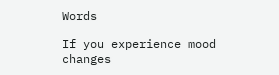Words

If you experience mood changes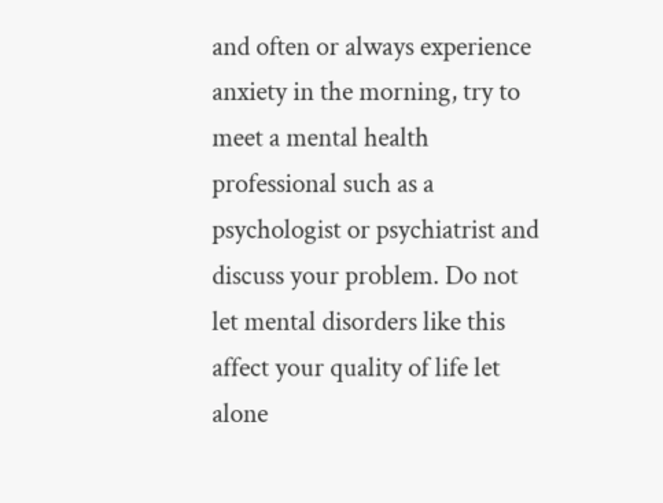and often or always experience anxiety in the morning, try to meet a mental health professional such as a psychologist or psychiatrist and discuss your problem. Do not let mental disorders like this affect your quality of life let alone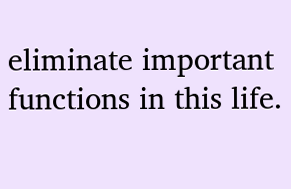eliminate important functions in this life.